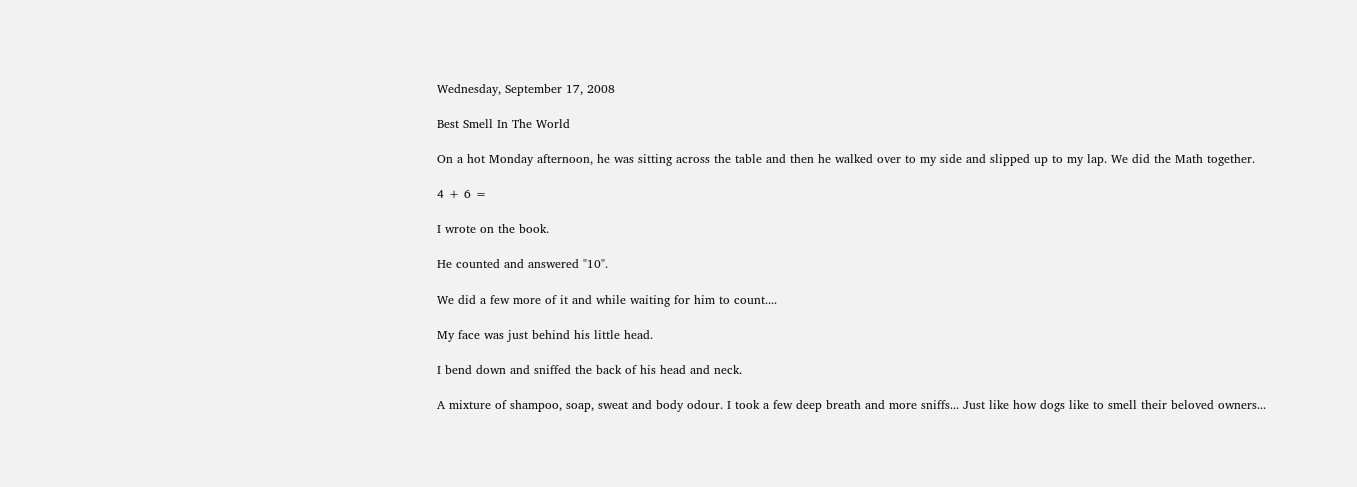Wednesday, September 17, 2008

Best Smell In The World

On a hot Monday afternoon, he was sitting across the table and then he walked over to my side and slipped up to my lap. We did the Math together.

4 + 6 =

I wrote on the book.

He counted and answered "10".

We did a few more of it and while waiting for him to count....

My face was just behind his little head.

I bend down and sniffed the back of his head and neck.

A mixture of shampoo, soap, sweat and body odour. I took a few deep breath and more sniffs... Just like how dogs like to smell their beloved owners...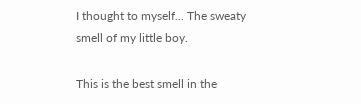I thought to myself... The sweaty smell of my little boy.

This is the best smell in the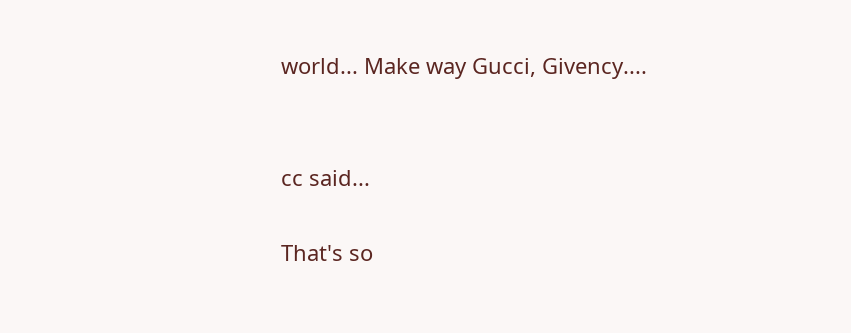world... Make way Gucci, Givency....


cc said...

That's so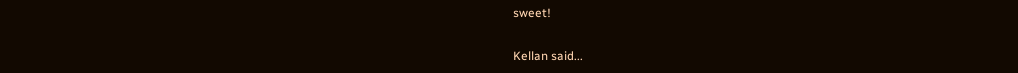sweet!

Kellan said...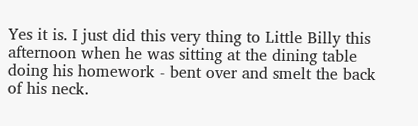Yes it is. I just did this very thing to Little Billy this afternoon when he was sitting at the dining table doing his homework - bent over and smelt the back of his neck.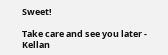Sweet!

Take care and see you later - Kellan